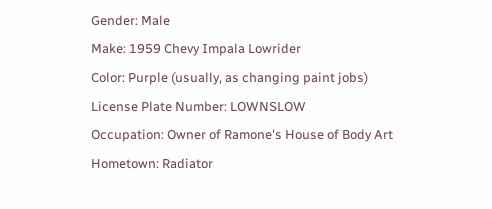Gender: Male
Make: 1959 Chevy Impala Lowrider
Color: Purple (usually, as changing paint jobs)
License Plate Number: LOWNSLOW
Occupation: Owner of Ramone's House of Body Art
Hometown: Radiator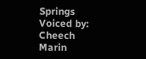Springs
Voiced by: Cheech Marin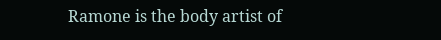Ramone is the body artist of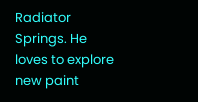Radiator Springs. He loves to explore new paint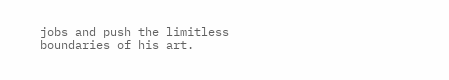jobs and push the limitless boundaries of his art.